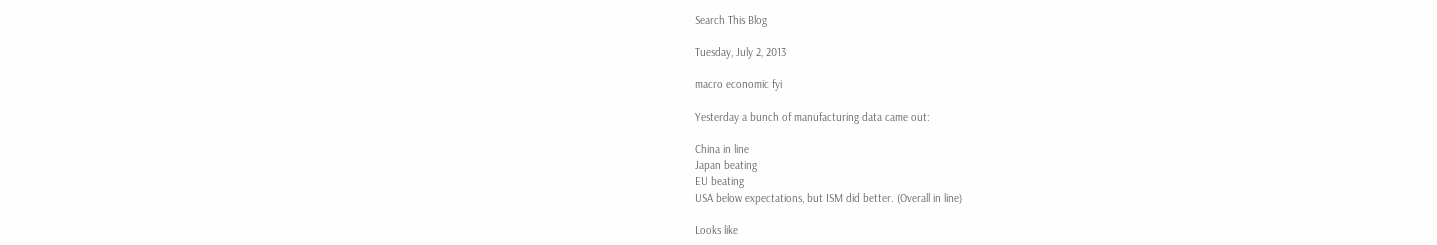Search This Blog

Tuesday, July 2, 2013

macro economic fyi

Yesterday a bunch of manufacturing data came out:

China in line
Japan beating
EU beating
USA below expectations, but ISM did better. (Overall in line)

Looks like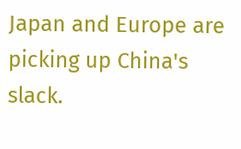Japan and Europe are picking up China's slack.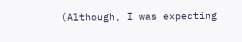(Although, I was expecting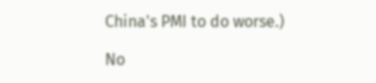China's PMI to do worse.)

No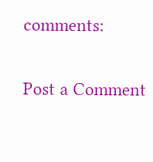comments:

Post a Comment